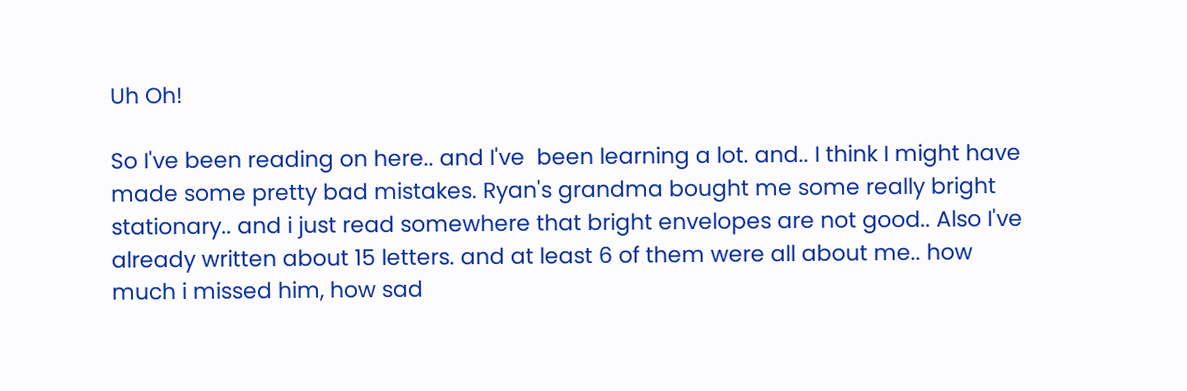Uh Oh!

So I've been reading on here.. and I've  been learning a lot. and.. I think I might have made some pretty bad mistakes. Ryan's grandma bought me some really bright stationary.. and i just read somewhere that bright envelopes are not good.. Also I've already written about 15 letters. and at least 6 of them were all about me.. how much i missed him, how sad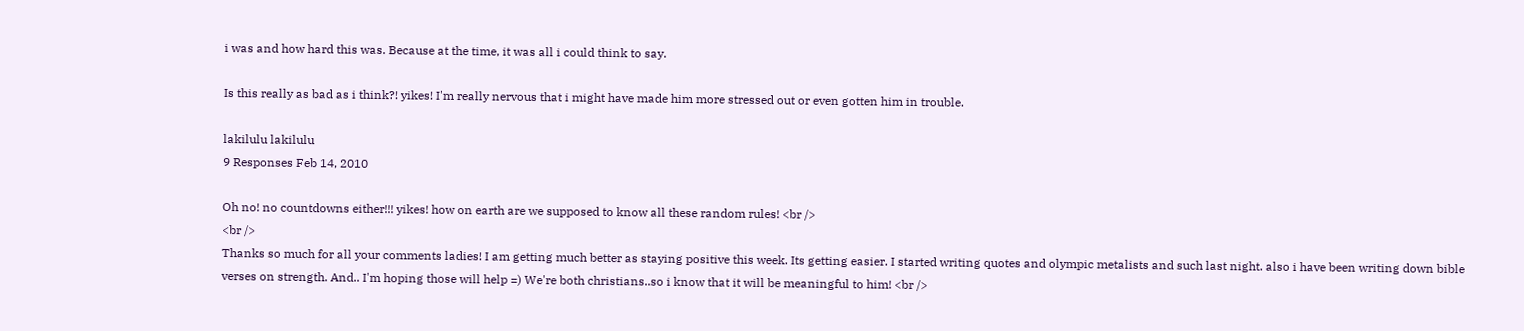i was and how hard this was. Because at the time, it was all i could think to say.

Is this really as bad as i think?! yikes! I'm really nervous that i might have made him more stressed out or even gotten him in trouble.

lakilulu lakilulu
9 Responses Feb 14, 2010

Oh no! no countdowns either!!! yikes! how on earth are we supposed to know all these random rules! <br />
<br />
Thanks so much for all your comments ladies! I am getting much better as staying positive this week. Its getting easier. I started writing quotes and olympic metalists and such last night. also i have been writing down bible verses on strength. And.. I'm hoping those will help =) We're both christians..so i know that it will be meaningful to him! <br />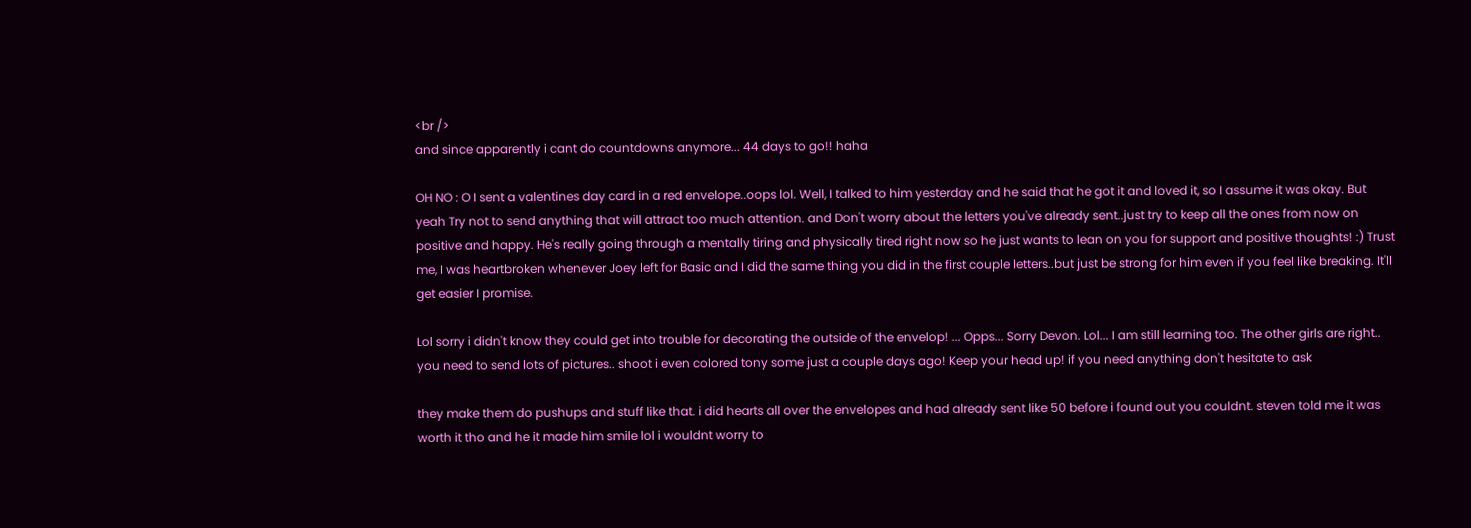<br />
and since apparently i cant do countdowns anymore... 44 days to go!! haha

OH NO : O I sent a valentines day card in a red envelope..oops lol. Well, I talked to him yesterday and he said that he got it and loved it, so I assume it was okay. But yeah Try not to send anything that will attract too much attention. and Don't worry about the letters you've already sent..just try to keep all the ones from now on positive and happy. He's really going through a mentally tiring and physically tired right now so he just wants to lean on you for support and positive thoughts! :) Trust me, I was heartbroken whenever Joey left for Basic and I did the same thing you did in the first couple letters..but just be strong for him even if you feel like breaking. It'll get easier I promise.

Lol sorry i didn't know they could get into trouble for decorating the outside of the envelop! ... Opps... Sorry Devon. Lol... I am still learning too. The other girls are right.. you need to send lots of pictures.. shoot i even colored tony some just a couple days ago! Keep your head up! if you need anything don't hesitate to ask

they make them do pushups and stuff like that. i did hearts all over the envelopes and had already sent like 50 before i found out you couldnt. steven told me it was worth it tho and he it made him smile lol i wouldnt worry to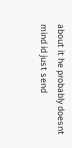about it he probably doesnt mind id just send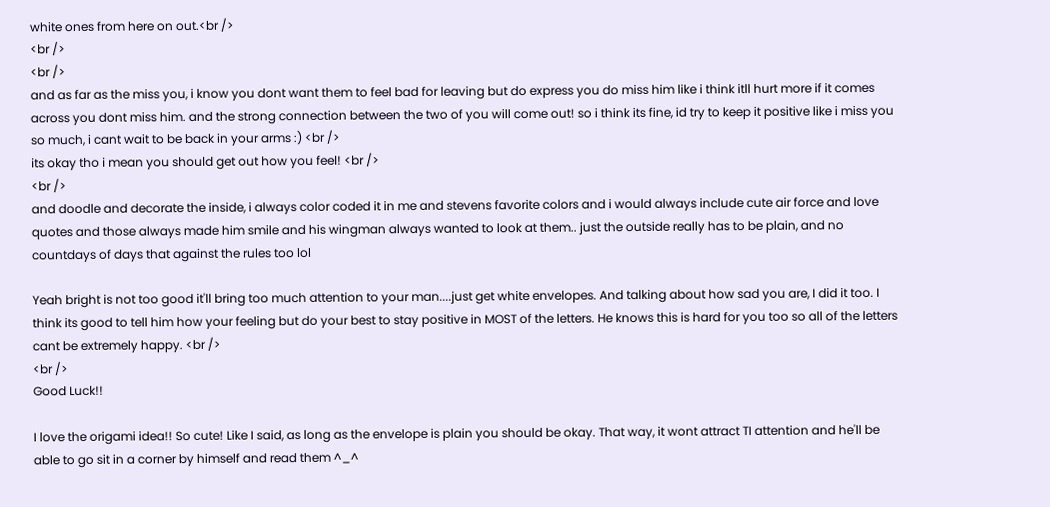white ones from here on out.<br />
<br />
<br />
and as far as the miss you, i know you dont want them to feel bad for leaving but do express you do miss him like i think itll hurt more if it comes across you dont miss him. and the strong connection between the two of you will come out! so i think its fine, id try to keep it positive like i miss you so much, i cant wait to be back in your arms :) <br />
its okay tho i mean you should get out how you feel! <br />
<br />
and doodle and decorate the inside, i always color coded it in me and stevens favorite colors and i would always include cute air force and love quotes and those always made him smile and his wingman always wanted to look at them.. just the outside really has to be plain, and no countdays of days that against the rules too lol

Yeah bright is not too good it'll bring too much attention to your man....just get white envelopes. And talking about how sad you are, I did it too. I think its good to tell him how your feeling but do your best to stay positive in MOST of the letters. He knows this is hard for you too so all of the letters cant be extremely happy. <br />
<br />
Good Luck!!

I love the origami idea!! So cute! Like I said, as long as the envelope is plain you should be okay. That way, it wont attract TI attention and he'll be able to go sit in a corner by himself and read them ^_^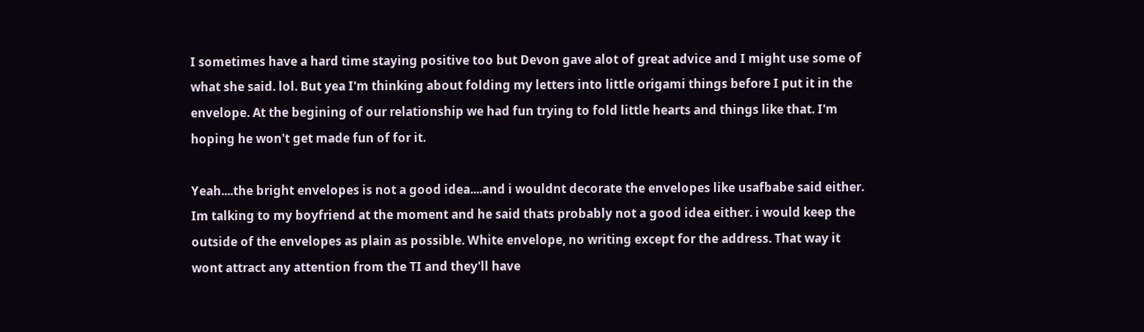I sometimes have a hard time staying positive too but Devon gave alot of great advice and I might use some of what she said. lol. But yea I'm thinking about folding my letters into little origami things before I put it in the envelope. At the begining of our relationship we had fun trying to fold little hearts and things like that. I'm hoping he won't get made fun of for it.

Yeah....the bright envelopes is not a good idea....and i wouldnt decorate the envelopes like usafbabe said either. Im talking to my boyfriend at the moment and he said thats probably not a good idea either. i would keep the outside of the envelopes as plain as possible. White envelope, no writing except for the address. That way it wont attract any attention from the TI and they'll have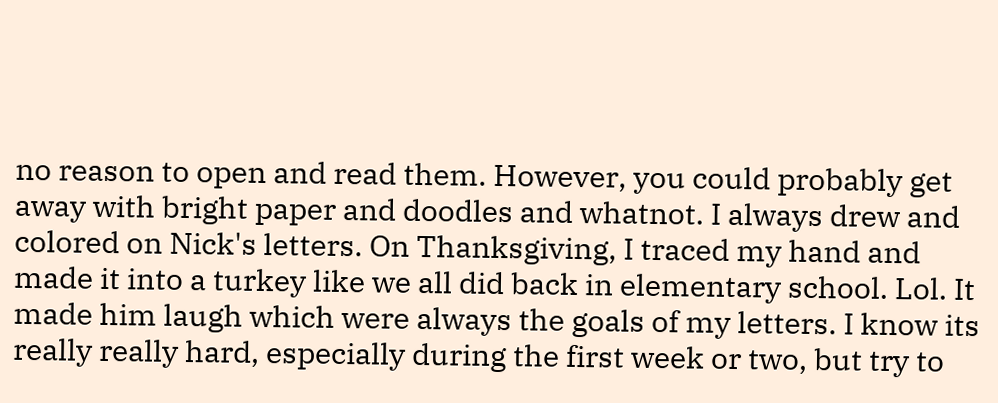no reason to open and read them. However, you could probably get away with bright paper and doodles and whatnot. I always drew and colored on Nick's letters. On Thanksgiving, I traced my hand and made it into a turkey like we all did back in elementary school. Lol. It made him laugh which were always the goals of my letters. I know its really really hard, especially during the first week or two, but try to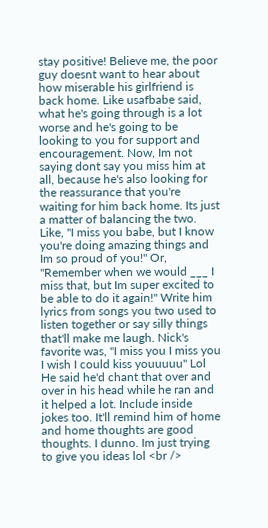stay positive! Believe me, the poor guy doesnt want to hear about how miserable his girlfriend is back home. Like usafbabe said, what he's going through is a lot worse and he's going to be looking to you for support and encouragement. Now, Im not saying dont say you miss him at all, because he's also looking for the reassurance that you're waiting for him back home. Its just a matter of balancing the two. Like, "I miss you babe, but I know you're doing amazing things and Im so proud of you!" Or, "Remember when we would ___ I miss that, but Im super excited to be able to do it again!" Write him lyrics from songs you two used to listen together or say silly things that'll make me laugh. Nick's favorite was, "I miss you I miss you I wish I could kiss youuuuu" Lol He said he'd chant that over and over in his head while he ran and it helped a lot. Include inside jokes too. It'll remind him of home and home thoughts are good thoughts. I dunno. Im just trying to give you ideas lol <br />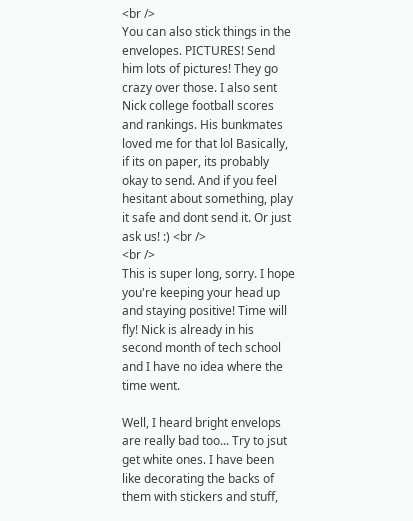<br />
You can also stick things in the envelopes. PICTURES! Send him lots of pictures! They go crazy over those. I also sent Nick college football scores and rankings. His bunkmates loved me for that lol Basically, if its on paper, its probably okay to send. And if you feel hesitant about something, play it safe and dont send it. Or just ask us! :) <br />
<br />
This is super long, sorry. I hope you're keeping your head up and staying positive! Time will fly! Nick is already in his second month of tech school and I have no idea where the time went.

Well, I heard bright envelops are really bad too... Try to jsut get white ones. I have been like decorating the backs of them with stickers and stuff,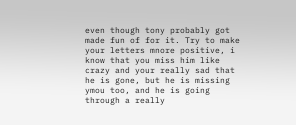even though tony probably got made fun of for it. Try to make your letters mnore positive, i know that you miss him like crazy and your really sad that he is gone, but he is missing ymou too, and he is going through a really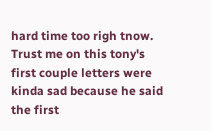hard time too righ tnow. Trust me on this tony's first couple letters were kinda sad because he said the first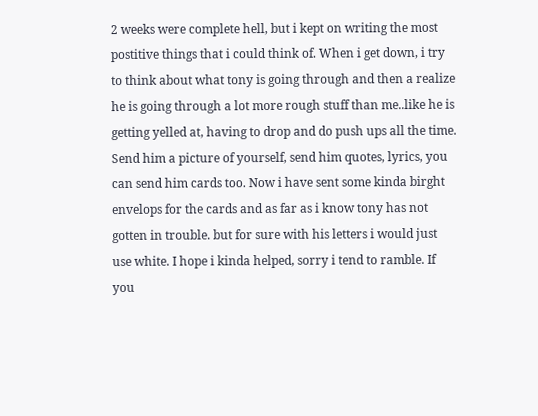2 weeks were complete hell, but i kept on writing the most postitive things that i could think of. When i get down, i try to think about what tony is going through and then a realize he is going through a lot more rough stuff than me..like he is getting yelled at, having to drop and do push ups all the time. Send him a picture of yourself, send him quotes, lyrics, you can send him cards too. Now i have sent some kinda birght envelops for the cards and as far as i know tony has not gotten in trouble. but for sure with his letters i would just use white. I hope i kinda helped, sorry i tend to ramble. If you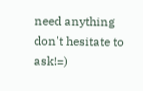need anything don't hesitate to ask!=)